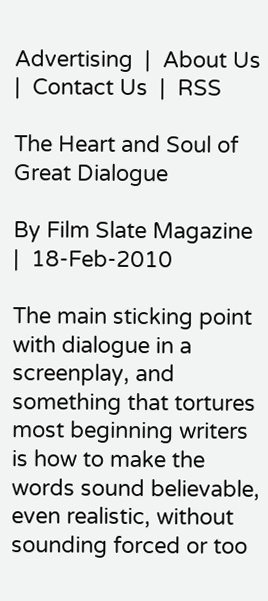Advertising  |  About Us  |  Contact Us  |  RSS

The Heart and Soul of Great Dialogue

By Film Slate Magazine  |  18-Feb-2010

The main sticking point with dialogue in a screenplay, and something that tortures most beginning writers is how to make the words sound believable, even realistic, without sounding forced or too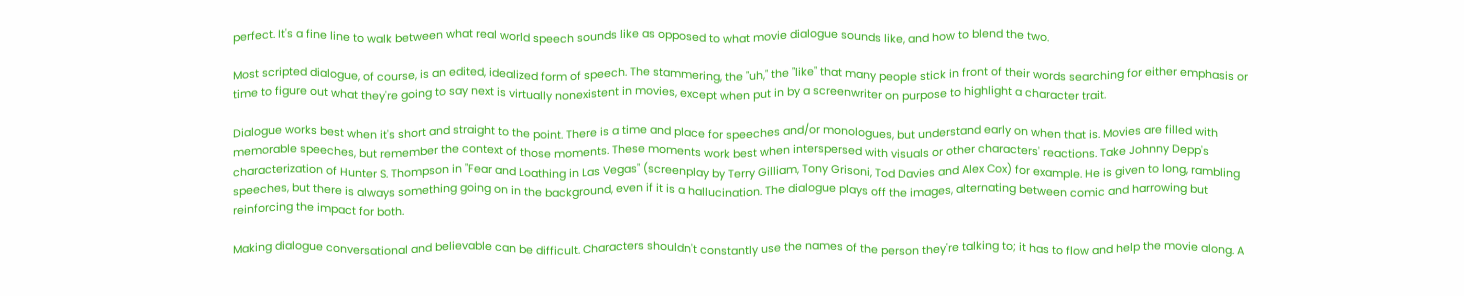perfect. It's a fine line to walk between what real world speech sounds like as opposed to what movie dialogue sounds like, and how to blend the two.

Most scripted dialogue, of course, is an edited, idealized form of speech. The stammering, the "uh," the "like" that many people stick in front of their words searching for either emphasis or time to figure out what they're going to say next is virtually nonexistent in movies, except when put in by a screenwriter on purpose to highlight a character trait.

Dialogue works best when it's short and straight to the point. There is a time and place for speeches and/or monologues, but understand early on when that is. Movies are filled with memorable speeches, but remember the context of those moments. These moments work best when interspersed with visuals or other characters' reactions. Take Johnny Depp's characterization of Hunter S. Thompson in "Fear and Loathing in Las Vegas" (screenplay by Terry Gilliam, Tony Grisoni, Tod Davies and Alex Cox) for example. He is given to long, rambling speeches, but there is always something going on in the background, even if it is a hallucination. The dialogue plays off the images, alternating between comic and harrowing but reinforcing the impact for both.

Making dialogue conversational and believable can be difficult. Characters shouldn't constantly use the names of the person they're talking to; it has to flow and help the movie along. A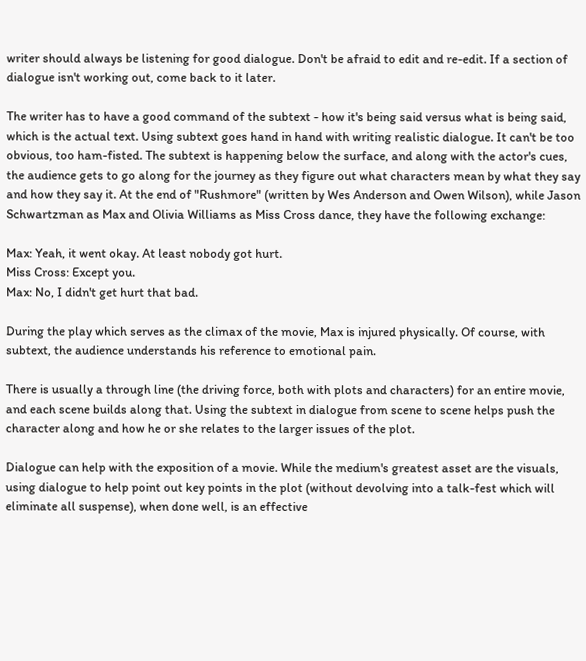writer should always be listening for good dialogue. Don't be afraid to edit and re-edit. If a section of dialogue isn't working out, come back to it later.

The writer has to have a good command of the subtext - how it's being said versus what is being said, which is the actual text. Using subtext goes hand in hand with writing realistic dialogue. It can't be too obvious, too ham-fisted. The subtext is happening below the surface, and along with the actor's cues, the audience gets to go along for the journey as they figure out what characters mean by what they say and how they say it. At the end of "Rushmore" (written by Wes Anderson and Owen Wilson), while Jason Schwartzman as Max and Olivia Williams as Miss Cross dance, they have the following exchange:

Max: Yeah, it went okay. At least nobody got hurt.
Miss Cross: Except you.
Max: No, I didn't get hurt that bad.

During the play which serves as the climax of the movie, Max is injured physically. Of course, with subtext, the audience understands his reference to emotional pain.

There is usually a through line (the driving force, both with plots and characters) for an entire movie, and each scene builds along that. Using the subtext in dialogue from scene to scene helps push the character along and how he or she relates to the larger issues of the plot.

Dialogue can help with the exposition of a movie. While the medium's greatest asset are the visuals, using dialogue to help point out key points in the plot (without devolving into a talk-fest which will eliminate all suspense), when done well, is an effective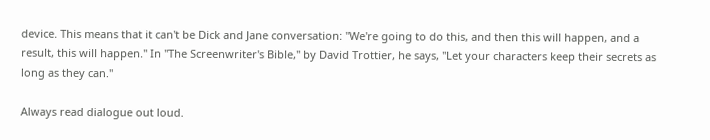device. This means that it can't be Dick and Jane conversation: "We're going to do this, and then this will happen, and a result, this will happen." In "The Screenwriter's Bible," by David Trottier, he says, "Let your characters keep their secrets as long as they can."

Always read dialogue out loud.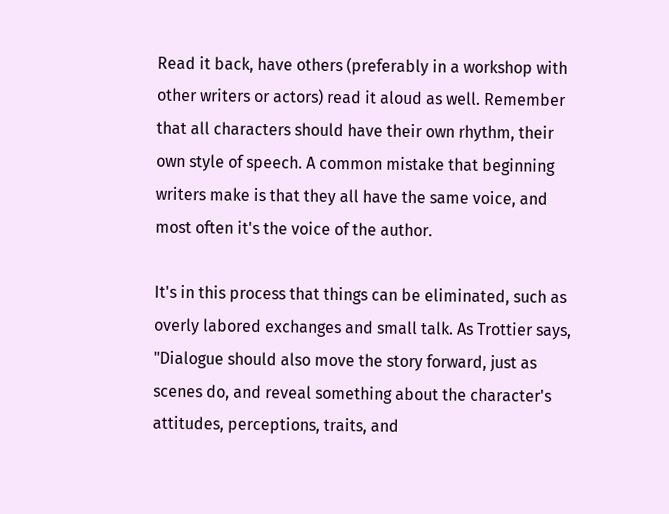Read it back, have others (preferably in a workshop with other writers or actors) read it aloud as well. Remember that all characters should have their own rhythm, their own style of speech. A common mistake that beginning writers make is that they all have the same voice, and most often it's the voice of the author.

It's in this process that things can be eliminated, such as overly labored exchanges and small talk. As Trottier says, "Dialogue should also move the story forward, just as scenes do, and reveal something about the character's attitudes, perceptions, traits, and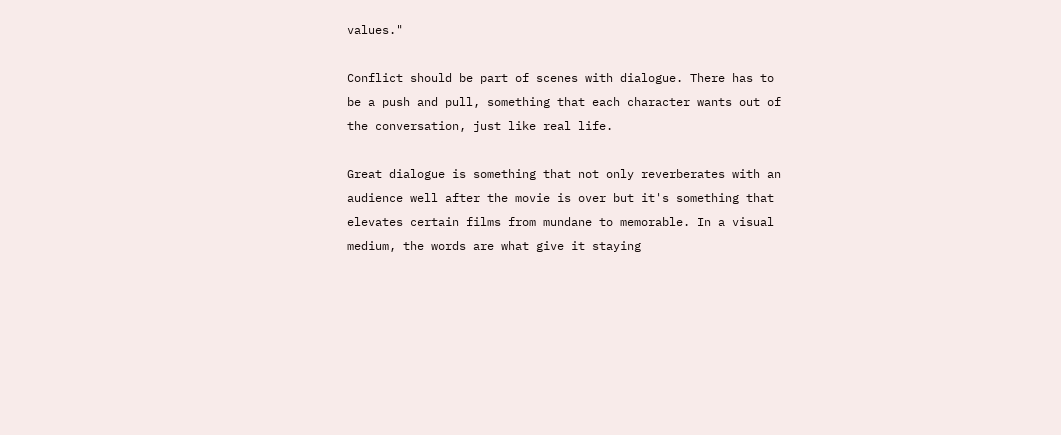values."

Conflict should be part of scenes with dialogue. There has to be a push and pull, something that each character wants out of the conversation, just like real life.

Great dialogue is something that not only reverberates with an audience well after the movie is over but it's something that elevates certain films from mundane to memorable. In a visual medium, the words are what give it staying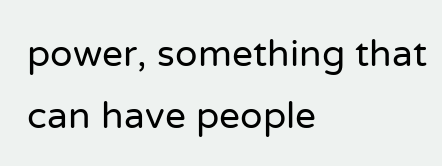power, something that can have people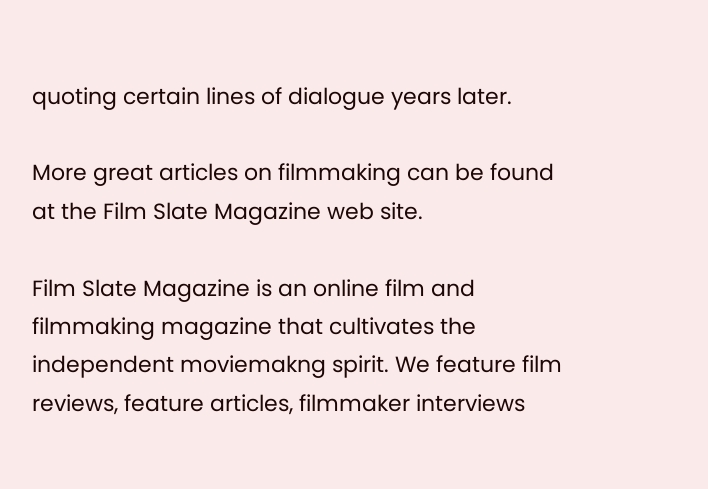quoting certain lines of dialogue years later.

More great articles on filmmaking can be found at the Film Slate Magazine web site.

Film Slate Magazine is an online film and filmmaking magazine that cultivates the independent moviemakng spirit. We feature film reviews, feature articles, filmmaker interviews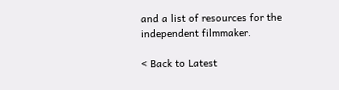and a list of resources for the independent filmmaker.

< Back to Latest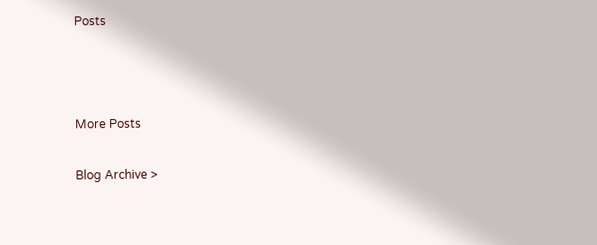Posts



More Posts

Blog Archive >